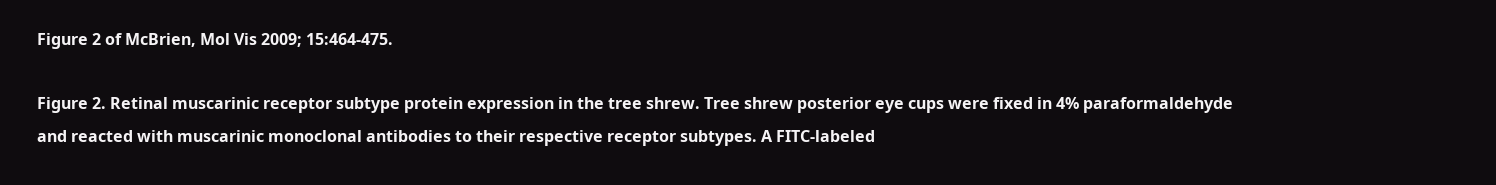Figure 2 of McBrien, Mol Vis 2009; 15:464-475.

Figure 2. Retinal muscarinic receptor subtype protein expression in the tree shrew. Tree shrew posterior eye cups were fixed in 4% paraformaldehyde and reacted with muscarinic monoclonal antibodies to their respective receptor subtypes. A FITC-labeled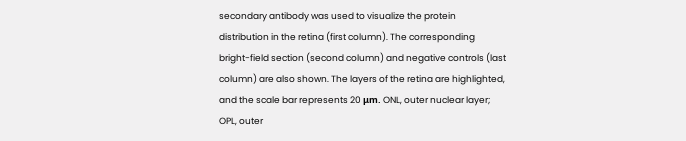secondary antibody was used to visualize the protein distribution in the retina (first column). The corresponding bright-field section (second column) and negative controls (last column) are also shown. The layers of the retina are highlighted, and the scale bar represents 20 μm. ONL, outer nuclear layer; OPL, outer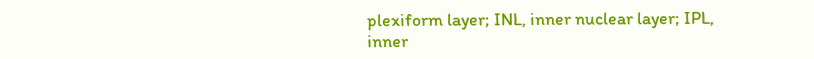plexiform layer; INL, inner nuclear layer; IPL, inner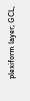plexiform layer; GCL,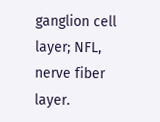ganglion cell layer; NFL, nerve fiber layer.